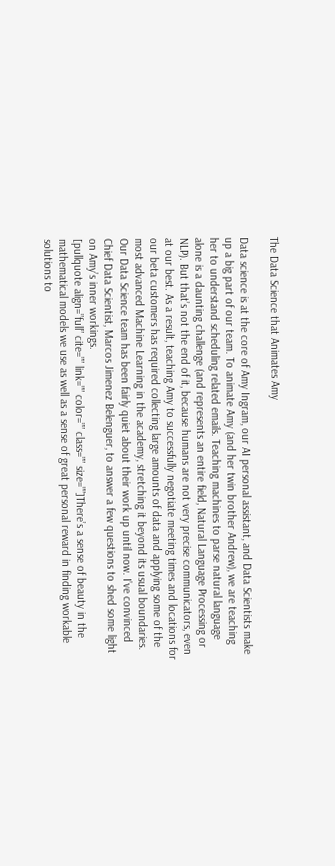The Data Science that Animates Amy

Data science is at the core of Amy Ingram, our AI personal assistant, and Data Scientists make up a big part of our team. To animate Amy (and her twin brother Andrew), we are teaching her to understand scheduling related emails. Teaching machines to parse natural language alone is a daunting challenge (and represents an entire field, Natural Language Processing or NLP). But that’s not the end of it, because humans are not very precise communicators, even at our best. As a result, teaching Amy to successfully negotiate meeting times and locations for our beta customers has required collecting large amounts of data and applying some of the most advanced Machine Learning in the academy, stretching it beyond its usual boundaries.
Our Data Science team has been fairly quiet about their work up until now. I’ve convinced Chief Data Scientist, Marcos Jimenez Belenguer, to answer a few questions to shed some light on Amy’s inner workings.
[pullquote align=”full” cite=”” link=”” color=”” class=”” size=””]There’s a sense of beauty in the mathematical models we use as well as a sense of great personal reward in finding workable solutions to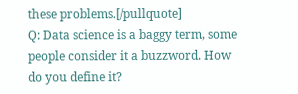these problems.[/pullquote]
Q: Data science is a baggy term, some people consider it a buzzword. How do you define it?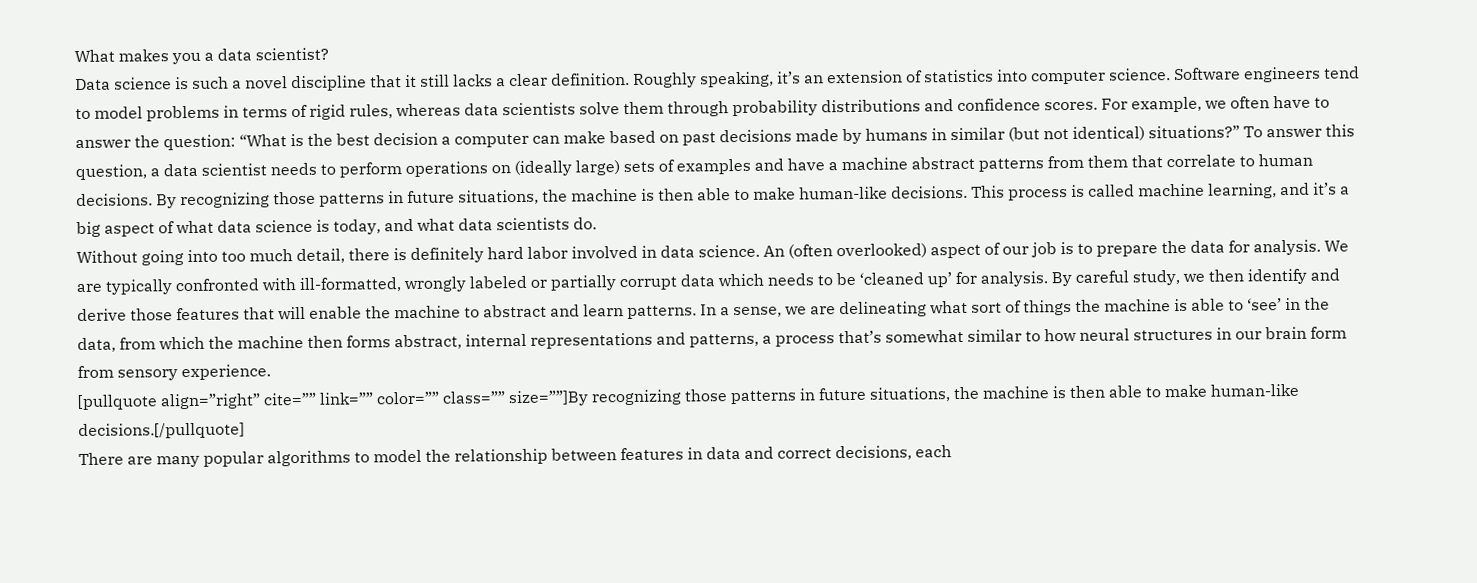What makes you a data scientist?
Data science is such a novel discipline that it still lacks a clear definition. Roughly speaking, it’s an extension of statistics into computer science. Software engineers tend to model problems in terms of rigid rules, whereas data scientists solve them through probability distributions and confidence scores. For example, we often have to answer the question: “What is the best decision a computer can make based on past decisions made by humans in similar (but not identical) situations?” To answer this question, a data scientist needs to perform operations on (ideally large) sets of examples and have a machine abstract patterns from them that correlate to human decisions. By recognizing those patterns in future situations, the machine is then able to make human-like decisions. This process is called machine learning, and it’s a big aspect of what data science is today, and what data scientists do.
Without going into too much detail, there is definitely hard labor involved in data science. An (often overlooked) aspect of our job is to prepare the data for analysis. We are typically confronted with ill-formatted, wrongly labeled or partially corrupt data which needs to be ‘cleaned up’ for analysis. By careful study, we then identify and derive those features that will enable the machine to abstract and learn patterns. In a sense, we are delineating what sort of things the machine is able to ‘see’ in the data, from which the machine then forms abstract, internal representations and patterns, a process that’s somewhat similar to how neural structures in our brain form from sensory experience.
[pullquote align=”right” cite=”” link=”” color=”” class=”” size=””]By recognizing those patterns in future situations, the machine is then able to make human-like decisions.[/pullquote]
There are many popular algorithms to model the relationship between features in data and correct decisions, each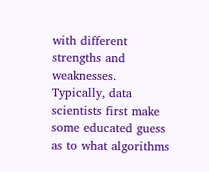with different strengths and weaknesses. Typically, data scientists first make some educated guess as to what algorithms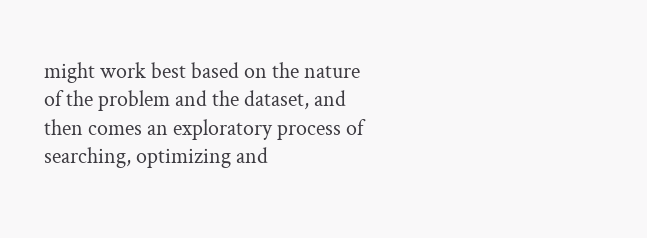might work best based on the nature of the problem and the dataset, and then comes an exploratory process of searching, optimizing and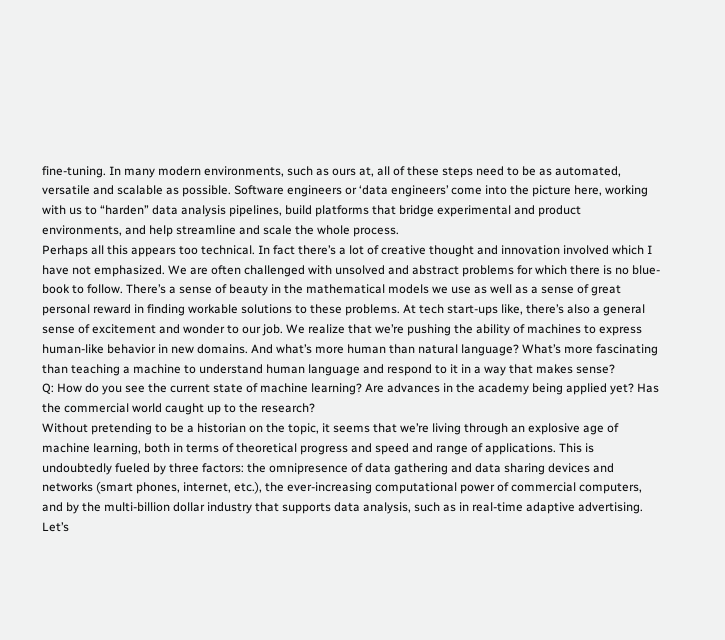fine-tuning. In many modern environments, such as ours at, all of these steps need to be as automated, versatile and scalable as possible. Software engineers or ‘data engineers’ come into the picture here, working with us to “harden” data analysis pipelines, build platforms that bridge experimental and product environments, and help streamline and scale the whole process.
Perhaps all this appears too technical. In fact there’s a lot of creative thought and innovation involved which I have not emphasized. We are often challenged with unsolved and abstract problems for which there is no blue-book to follow. There’s a sense of beauty in the mathematical models we use as well as a sense of great personal reward in finding workable solutions to these problems. At tech start-ups like, there’s also a general sense of excitement and wonder to our job. We realize that we’re pushing the ability of machines to express human-like behavior in new domains. And what’s more human than natural language? What’s more fascinating than teaching a machine to understand human language and respond to it in a way that makes sense?
Q: How do you see the current state of machine learning? Are advances in the academy being applied yet? Has the commercial world caught up to the research?
Without pretending to be a historian on the topic, it seems that we’re living through an explosive age of machine learning, both in terms of theoretical progress and speed and range of applications. This is undoubtedly fueled by three factors: the omnipresence of data gathering and data sharing devices and networks (smart phones, internet, etc.), the ever-increasing computational power of commercial computers, and by the multi-billion dollar industry that supports data analysis, such as in real-time adaptive advertising.
Let’s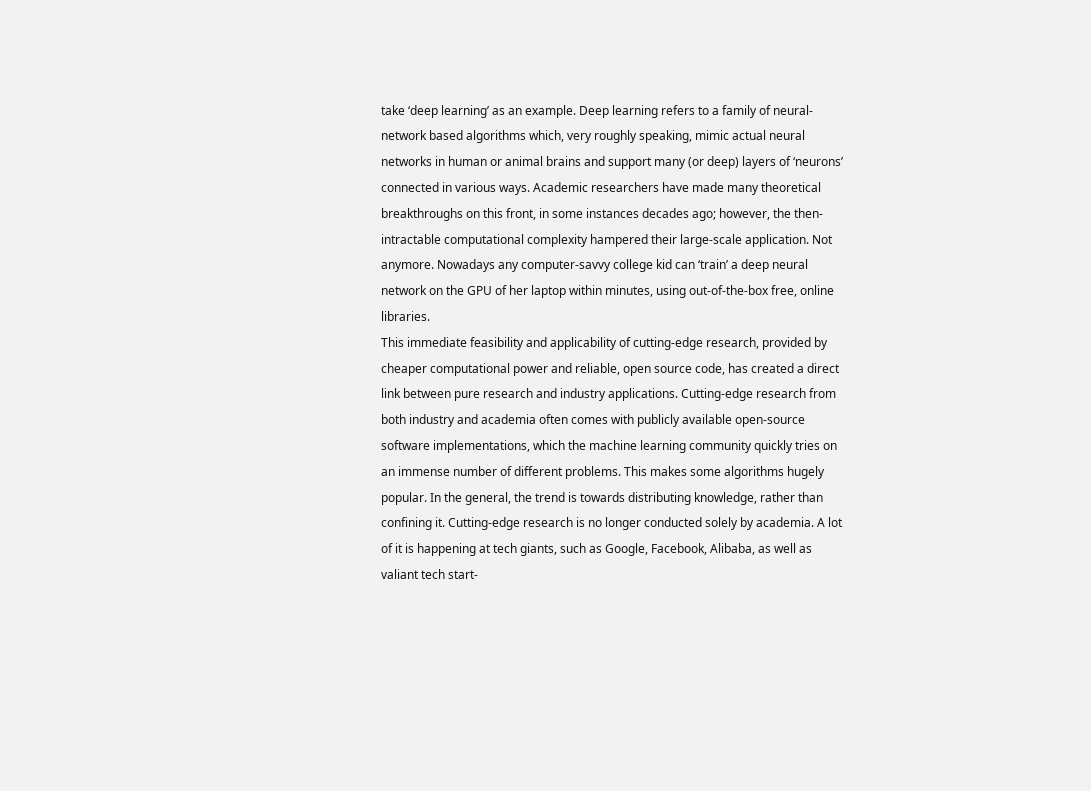take ‘deep learning’ as an example. Deep learning refers to a family of neural-network based algorithms which, very roughly speaking, mimic actual neural networks in human or animal brains and support many (or deep) layers of ‘neurons’ connected in various ways. Academic researchers have made many theoretical breakthroughs on this front, in some instances decades ago; however, the then-intractable computational complexity hampered their large-scale application. Not anymore. Nowadays any computer-savvy college kid can ‘train’ a deep neural network on the GPU of her laptop within minutes, using out-of-the-box free, online libraries.
This immediate feasibility and applicability of cutting-edge research, provided by cheaper computational power and reliable, open source code, has created a direct link between pure research and industry applications. Cutting-edge research from both industry and academia often comes with publicly available open-source software implementations, which the machine learning community quickly tries on an immense number of different problems. This makes some algorithms hugely popular. In the general, the trend is towards distributing knowledge, rather than confining it. Cutting-edge research is no longer conducted solely by academia. A lot of it is happening at tech giants, such as Google, Facebook, Alibaba, as well as valiant tech start-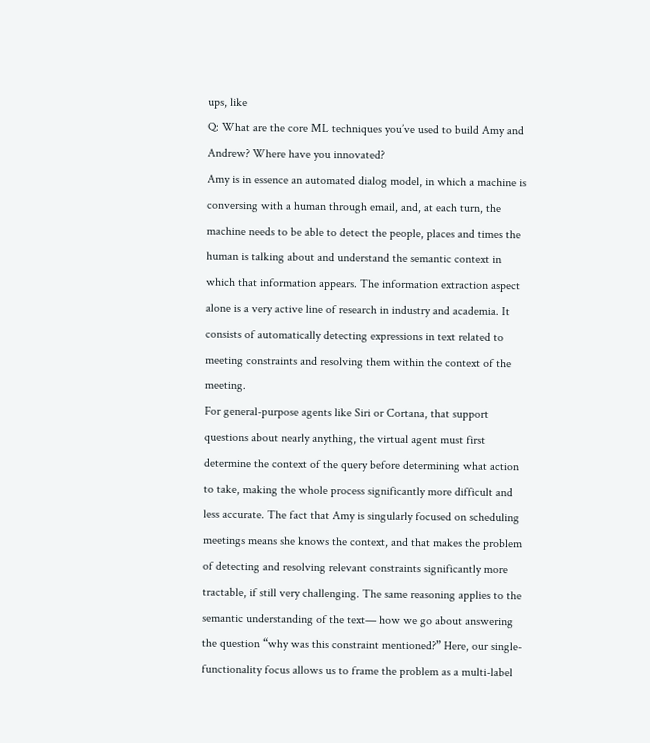ups, like
Q: What are the core ML techniques you’ve used to build Amy and Andrew? Where have you innovated?
Amy is in essence an automated dialog model, in which a machine is conversing with a human through email, and, at each turn, the machine needs to be able to detect the people, places and times the human is talking about and understand the semantic context in which that information appears. The information extraction aspect alone is a very active line of research in industry and academia. It consists of automatically detecting expressions in text related to meeting constraints and resolving them within the context of the meeting.
For general-purpose agents like Siri or Cortana, that support questions about nearly anything, the virtual agent must first determine the context of the query before determining what action to take, making the whole process significantly more difficult and less accurate. The fact that Amy is singularly focused on scheduling meetings means she knows the context, and that makes the problem of detecting and resolving relevant constraints significantly more tractable, if still very challenging. The same reasoning applies to the semantic understanding of the text— how we go about answering the question “why was this constraint mentioned?” Here, our single-functionality focus allows us to frame the problem as a multi-label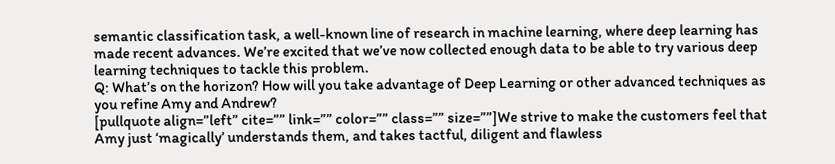semantic classification task, a well-known line of research in machine learning, where deep learning has made recent advances. We’re excited that we’ve now collected enough data to be able to try various deep learning techniques to tackle this problem.
Q: What’s on the horizon? How will you take advantage of Deep Learning or other advanced techniques as you refine Amy and Andrew?
[pullquote align=”left” cite=”” link=”” color=”” class=”” size=””]We strive to make the customers feel that Amy just ‘magically’ understands them, and takes tactful, diligent and flawless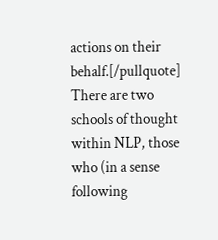actions on their behalf.[/pullquote]
There are two schools of thought within NLP, those who (in a sense following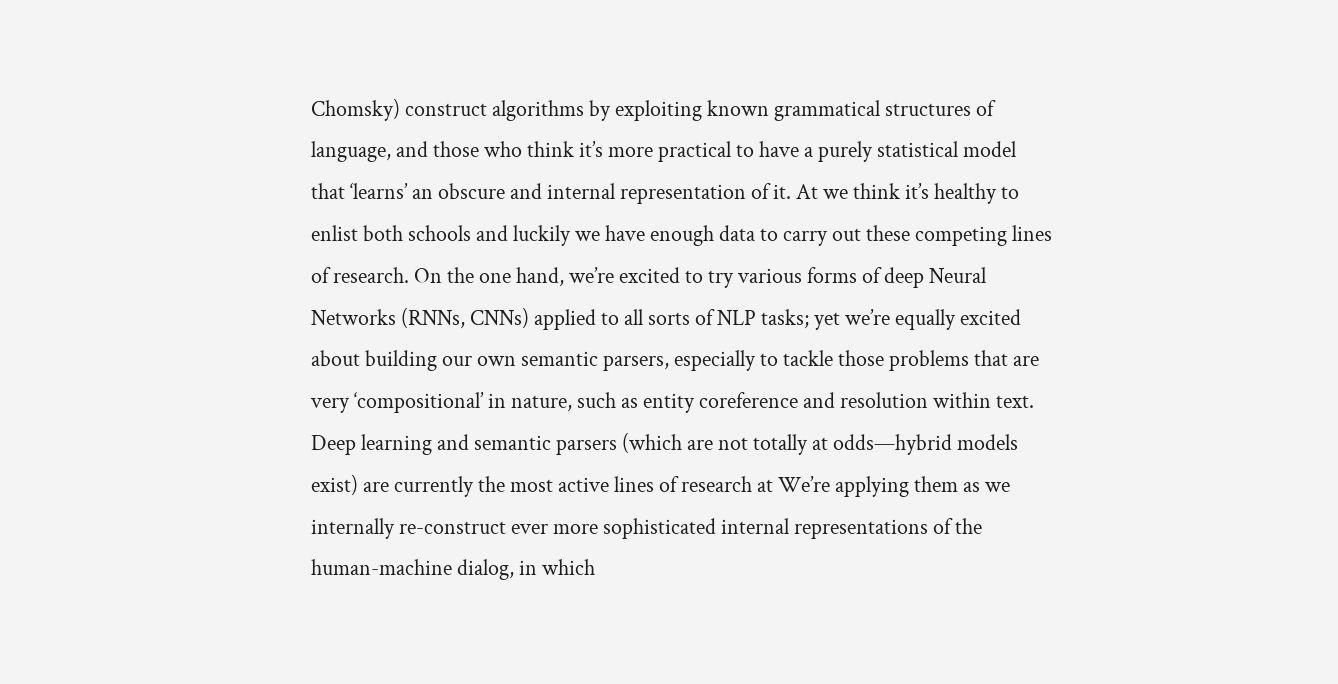Chomsky) construct algorithms by exploiting known grammatical structures of language, and those who think it’s more practical to have a purely statistical model that ‘learns’ an obscure and internal representation of it. At we think it’s healthy to enlist both schools and luckily we have enough data to carry out these competing lines of research. On the one hand, we’re excited to try various forms of deep Neural Networks (RNNs, CNNs) applied to all sorts of NLP tasks; yet we’re equally excited about building our own semantic parsers, especially to tackle those problems that are very ‘compositional’ in nature, such as entity coreference and resolution within text.
Deep learning and semantic parsers (which are not totally at odds—hybrid models exist) are currently the most active lines of research at We’re applying them as we internally re-construct ever more sophisticated internal representations of the human-machine dialog, in which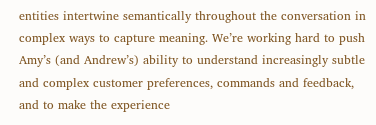entities intertwine semantically throughout the conversation in complex ways to capture meaning. We’re working hard to push Amy’s (and Andrew’s) ability to understand increasingly subtle and complex customer preferences, commands and feedback, and to make the experience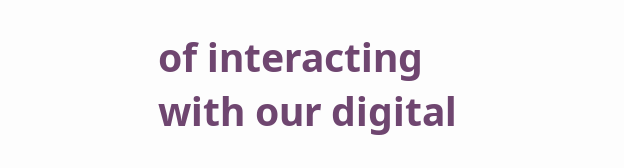of interacting with our digital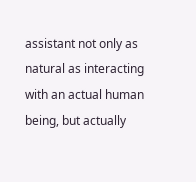assistant not only as natural as interacting with an actual human being, but actually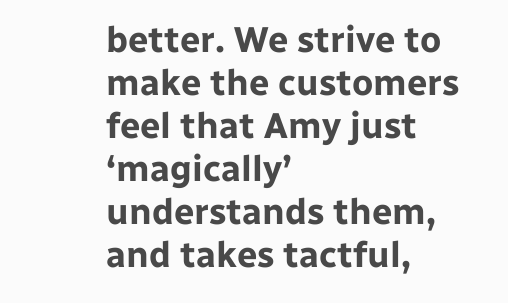better. We strive to make the customers feel that Amy just ‘magically’ understands them, and takes tactful,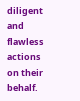diligent and flawless actions on their behalf.